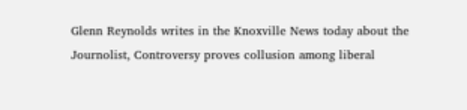Glenn Reynolds writes in the Knoxville News today about the Journolist, Controversy proves collusion among liberal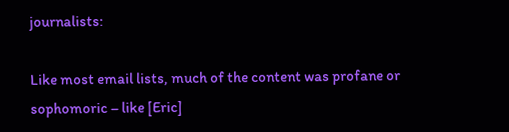journalists:

Like most email lists, much of the content was profane or sophomoric – like [Eric]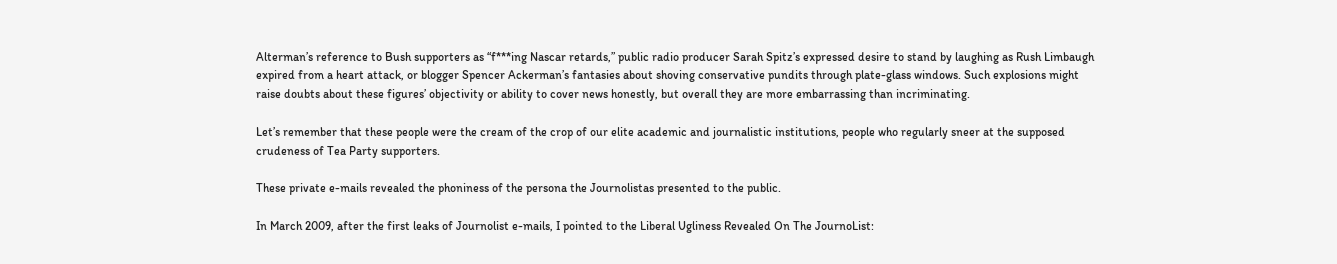Alterman’s reference to Bush supporters as “f***ing Nascar retards,” public radio producer Sarah Spitz’s expressed desire to stand by laughing as Rush Limbaugh expired from a heart attack, or blogger Spencer Ackerman’s fantasies about shoving conservative pundits through plate-glass windows. Such explosions might raise doubts about these figures’ objectivity or ability to cover news honestly, but overall they are more embarrassing than incriminating.

Let’s remember that these people were the cream of the crop of our elite academic and journalistic institutions, people who regularly sneer at the supposed crudeness of Tea Party supporters.

These private e-mails revealed the phoniness of the persona the Journolistas presented to the public.

In March 2009, after the first leaks of Journolist e-mails, I pointed to the Liberal Ugliness Revealed On The JournoList: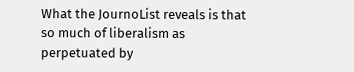What the JournoList reveals is that so much of liberalism as perpetuated by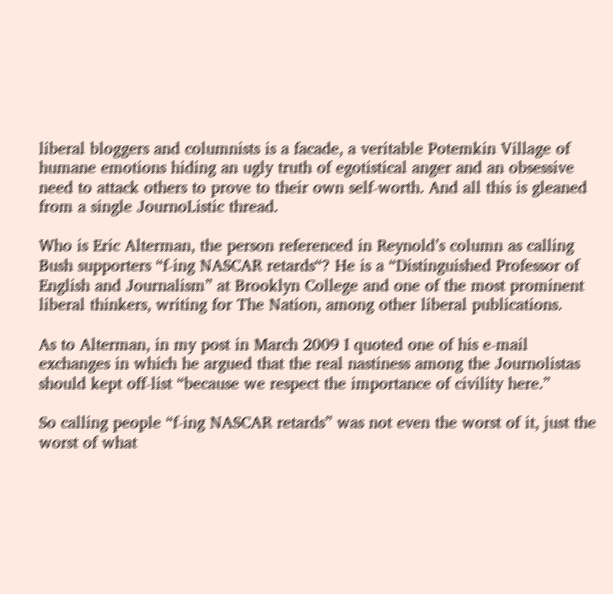liberal bloggers and columnists is a facade, a veritable Potemkin Village of humane emotions hiding an ugly truth of egotistical anger and an obsessive need to attack others to prove to their own self-worth. And all this is gleaned from a single JournoListic thread.

Who is Eric Alterman, the person referenced in Reynold’s column as calling Bush supporters “f-ing NASCAR retards“? He is a “Distinguished Professor of English and Journalism” at Brooklyn College and one of the most prominent liberal thinkers, writing for The Nation, among other liberal publications.

As to Alterman, in my post in March 2009 I quoted one of his e-mail exchanges in which he argued that the real nastiness among the Journolistas should kept off-list “because we respect the importance of civility here.”

So calling people “f-ing NASCAR retards” was not even the worst of it, just the worst of what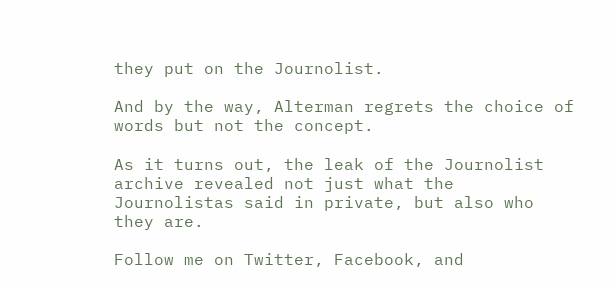they put on the Journolist.

And by the way, Alterman regrets the choice of words but not the concept.

As it turns out, the leak of the Journolist archive revealed not just what the Journolistas said in private, but also who they are.

Follow me on Twitter, Facebook, and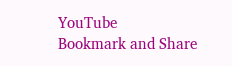YouTube
Bookmark and Share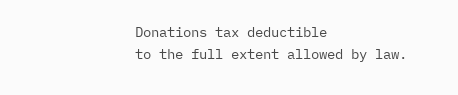Donations tax deductible
to the full extent allowed by law.